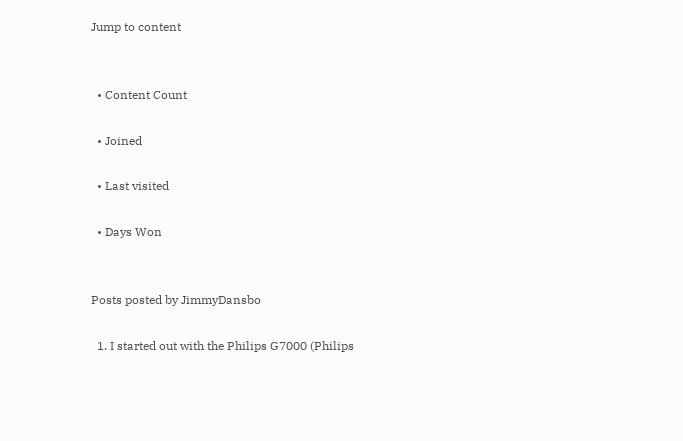Jump to content


  • Content Count

  • Joined

  • Last visited

  • Days Won


Posts posted by JimmyDansbo

  1. I started out with the Philips G7000 (Philips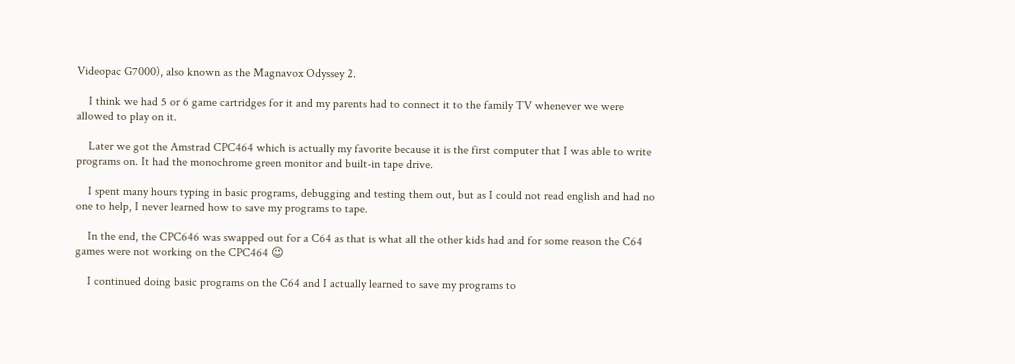Videopac G7000), also known as the Magnavox Odyssey 2.

    I think we had 5 or 6 game cartridges for it and my parents had to connect it to the family TV whenever we were allowed to play on it.

    Later we got the Amstrad CPC464 which is actually my favorite because it is the first computer that I was able to write programs on. It had the monochrome green monitor and built-in tape drive.

    I spent many hours typing in basic programs, debugging and testing them out, but as I could not read english and had no one to help, I never learned how to save my programs to tape.

    In the end, the CPC646 was swapped out for a C64 as that is what all the other kids had and for some reason the C64 games were not working on the CPC464 😉

    I continued doing basic programs on the C64 and I actually learned to save my programs to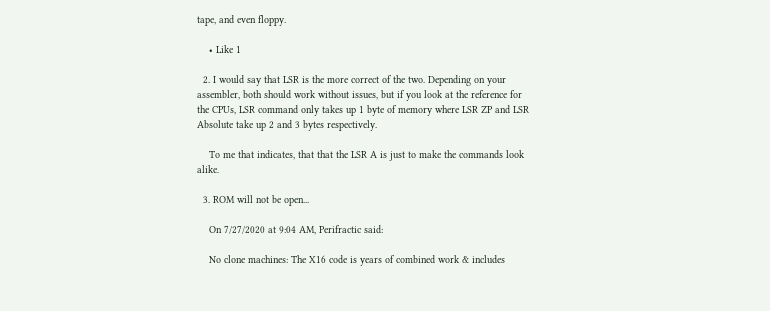tape, and even floppy.

    • Like 1

  2. I would say that LSR is the more correct of the two. Depending on your assembler, both should work without issues, but if you look at the reference for the CPUs, LSR command only takes up 1 byte of memory where LSR ZP and LSR Absolute take up 2 and 3 bytes respectively.

    To me that indicates, that that the LSR A is just to make the commands look alike.

  3. ROM will not be open...

    On 7/27/2020 at 9:04 AM, Perifractic said:

    No clone machines: The X16 code is years of combined work & includes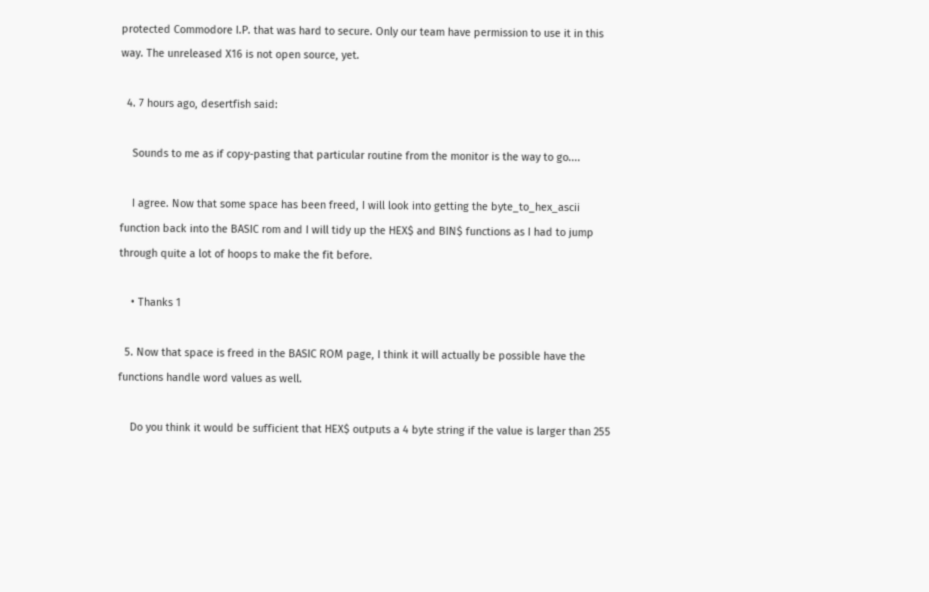protected Commodore I.P. that was hard to secure. Only our team have permission to use it in this way. The unreleased X16 is not open source, yet.

  4. 7 hours ago, desertfish said:

    Sounds to me as if copy-pasting that particular routine from the monitor is the way to go....

    I agree. Now that some space has been freed, I will look into getting the byte_to_hex_ascii function back into the BASIC rom and I will tidy up the HEX$ and BIN$ functions as I had to jump through quite a lot of hoops to make the fit before.

    • Thanks 1

  5. Now that space is freed in the BASIC ROM page, I think it will actually be possible have the functions handle word values as well.

    Do you think it would be sufficient that HEX$ outputs a 4 byte string if the value is larger than 255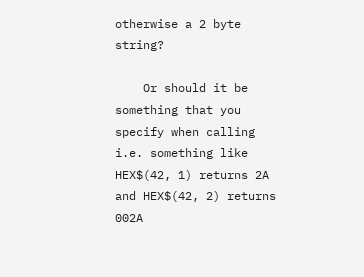otherwise a 2 byte string?

    Or should it be something that you specify when calling i.e. something like HEX$(42, 1) returns 2A and HEX$(42, 2) returns 002A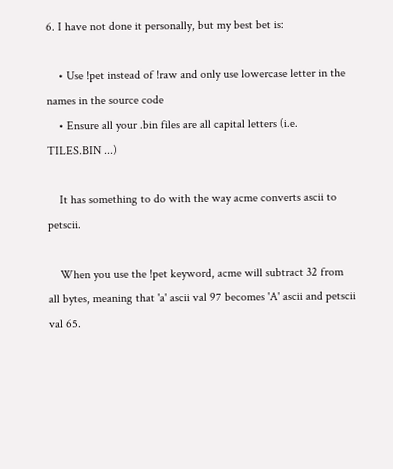6. I have not done it personally, but my best bet is:

    • Use !pet instead of !raw and only use lowercase letter in the names in the source code
    • Ensure all your .bin files are all capital letters (i.e. TILES.BIN ...)

    It has something to do with the way acme converts ascii to petscii.

    When you use the !pet keyword, acme will subtract 32 from all bytes, meaning that 'a' ascii val 97 becomes 'A' ascii and petscii val 65.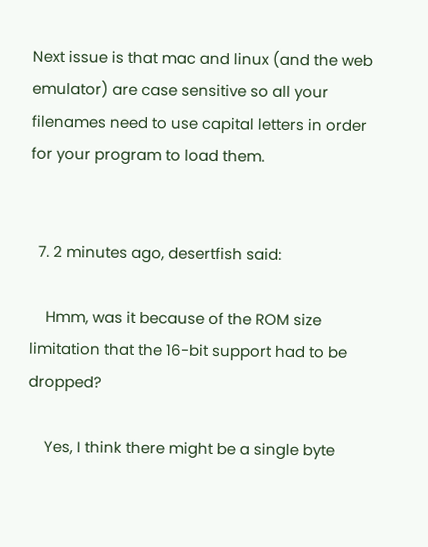Next issue is that mac and linux (and the web emulator) are case sensitive so all your filenames need to use capital letters in order for your program to load them.


  7. 2 minutes ago, desertfish said:

    Hmm, was it because of the ROM size limitation that the 16-bit support had to be dropped?

    Yes, I think there might be a single byte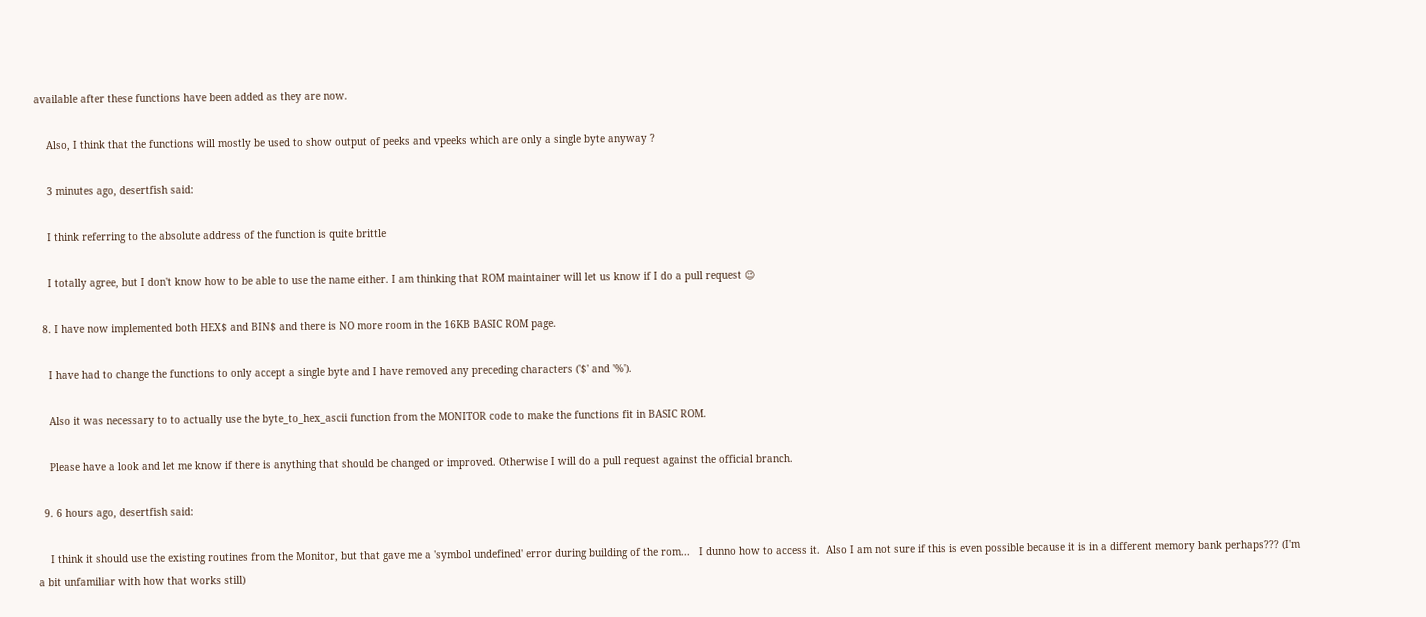available after these functions have been added as they are now.

    Also, I think that the functions will mostly be used to show output of peeks and vpeeks which are only a single byte anyway ?

    3 minutes ago, desertfish said:

    I think referring to the absolute address of the function is quite brittle

    I totally agree, but I don't know how to be able to use the name either. I am thinking that ROM maintainer will let us know if I do a pull request 😉

  8. I have now implemented both HEX$ and BIN$ and there is NO more room in the 16KB BASIC ROM page.

    I have had to change the functions to only accept a single byte and I have removed any preceding characters ('$' and '%').

    Also it was necessary to to actually use the byte_to_hex_ascii function from the MONITOR code to make the functions fit in BASIC ROM.

    Please have a look and let me know if there is anything that should be changed or improved. Otherwise I will do a pull request against the official branch.

  9. 6 hours ago, desertfish said:

    I think it should use the existing routines from the Monitor, but that gave me a 'symbol undefined' error during building of the rom...   I dunno how to access it.  Also I am not sure if this is even possible because it is in a different memory bank perhaps??? (I'm a bit unfamiliar with how that works still)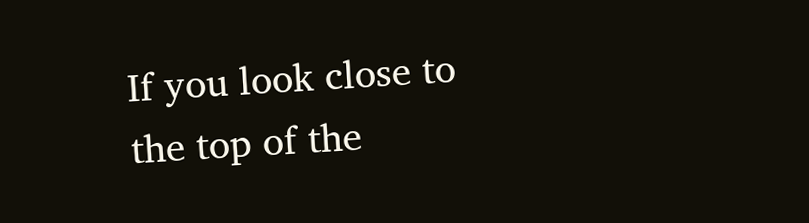If you look close to the top of the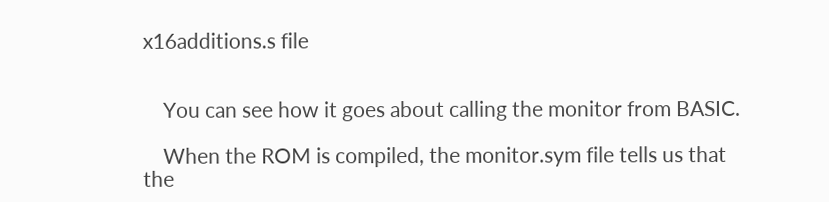x16additions.s file


    You can see how it goes about calling the monitor from BASIC.

    When the ROM is compiled, the monitor.sym file tells us that the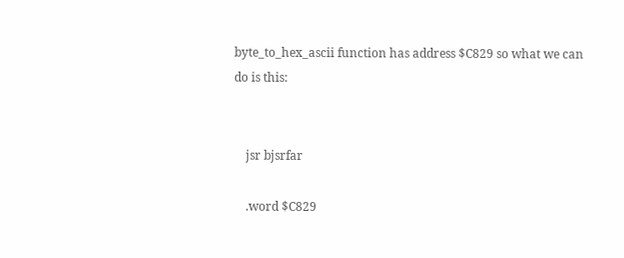byte_to_hex_ascii function has address $C829 so what we can do is this:


    jsr bjsrfar

    .word $C829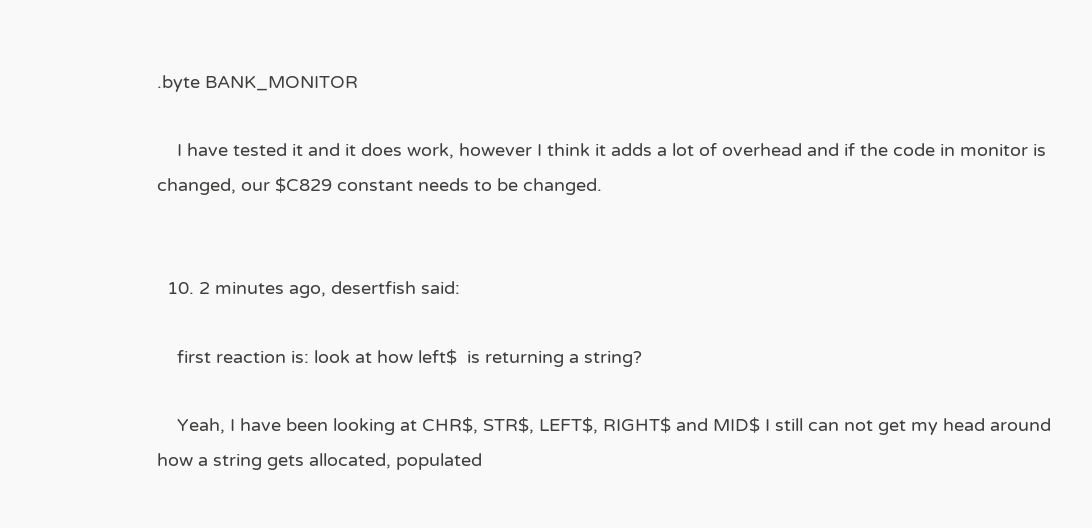.byte BANK_MONITOR

    I have tested it and it does work, however I think it adds a lot of overhead and if the code in monitor is changed, our $C829 constant needs to be changed.


  10. 2 minutes ago, desertfish said:

    first reaction is: look at how left$  is returning a string?

    Yeah, I have been looking at CHR$, STR$, LEFT$, RIGHT$ and MID$ I still can not get my head around how a string gets allocated, populated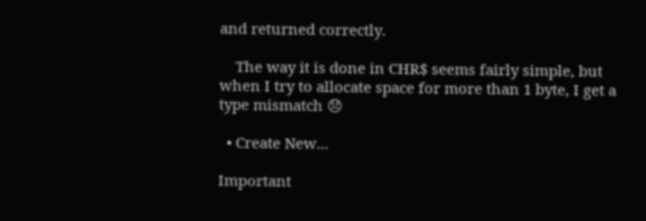and returned correctly.

    The way it is done in CHR$ seems fairly simple, but when I try to allocate space for more than 1 byte, I get a type mismatch 😞

  • Create New...

Important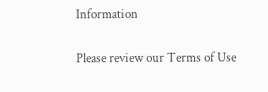Information

Please review our Terms of Use